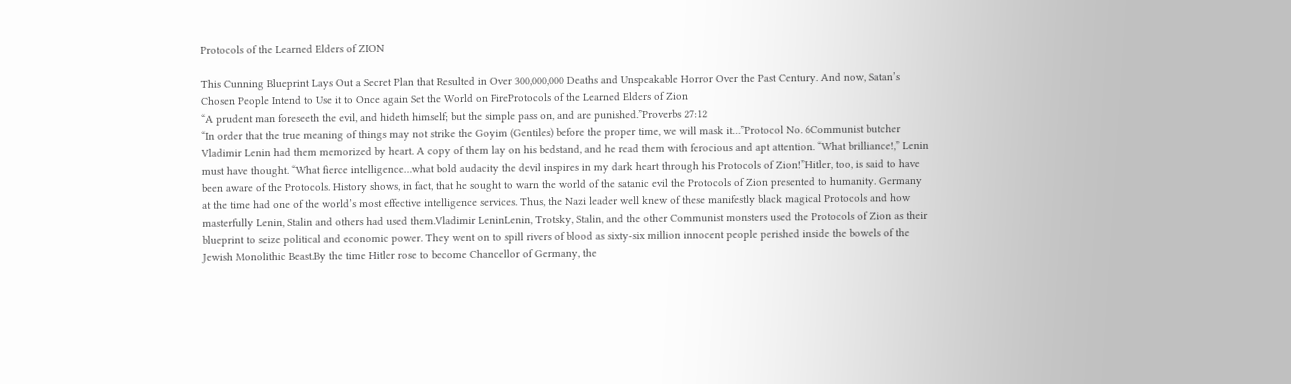Protocols of the Learned Elders of ZION

This Cunning Blueprint Lays Out a Secret Plan that Resulted in Over 300,000,000 Deaths and Unspeakable Horror Over the Past Century. And now, Satan’s Chosen People Intend to Use it to Once again Set the World on FireProtocols of the Learned Elders of Zion
“A prudent man foreseeth the evil, and hideth himself; but the simple pass on, and are punished.”Proverbs 27:12
“In order that the true meaning of things may not strike the Goyim (Gentiles) before the proper time, we will mask it…”Protocol No. 6Communist butcher Vladimir Lenin had them memorized by heart. A copy of them lay on his bedstand, and he read them with ferocious and apt attention. “What brilliance!,” Lenin must have thought. “What fierce intelligence…what bold audacity the devil inspires in my dark heart through his Protocols of Zion!”Hitler, too, is said to have been aware of the Protocols. History shows, in fact, that he sought to warn the world of the satanic evil the Protocols of Zion presented to humanity. Germany at the time had one of the world’s most effective intelligence services. Thus, the Nazi leader well knew of these manifestly black magical Protocols and how masterfully Lenin, Stalin and others had used them.Vladimir LeninLenin, Trotsky, Stalin, and the other Communist monsters used the Protocols of Zion as their blueprint to seize political and economic power. They went on to spill rivers of blood as sixty-six million innocent people perished inside the bowels of the Jewish Monolithic Beast.By the time Hitler rose to become Chancellor of Germany, the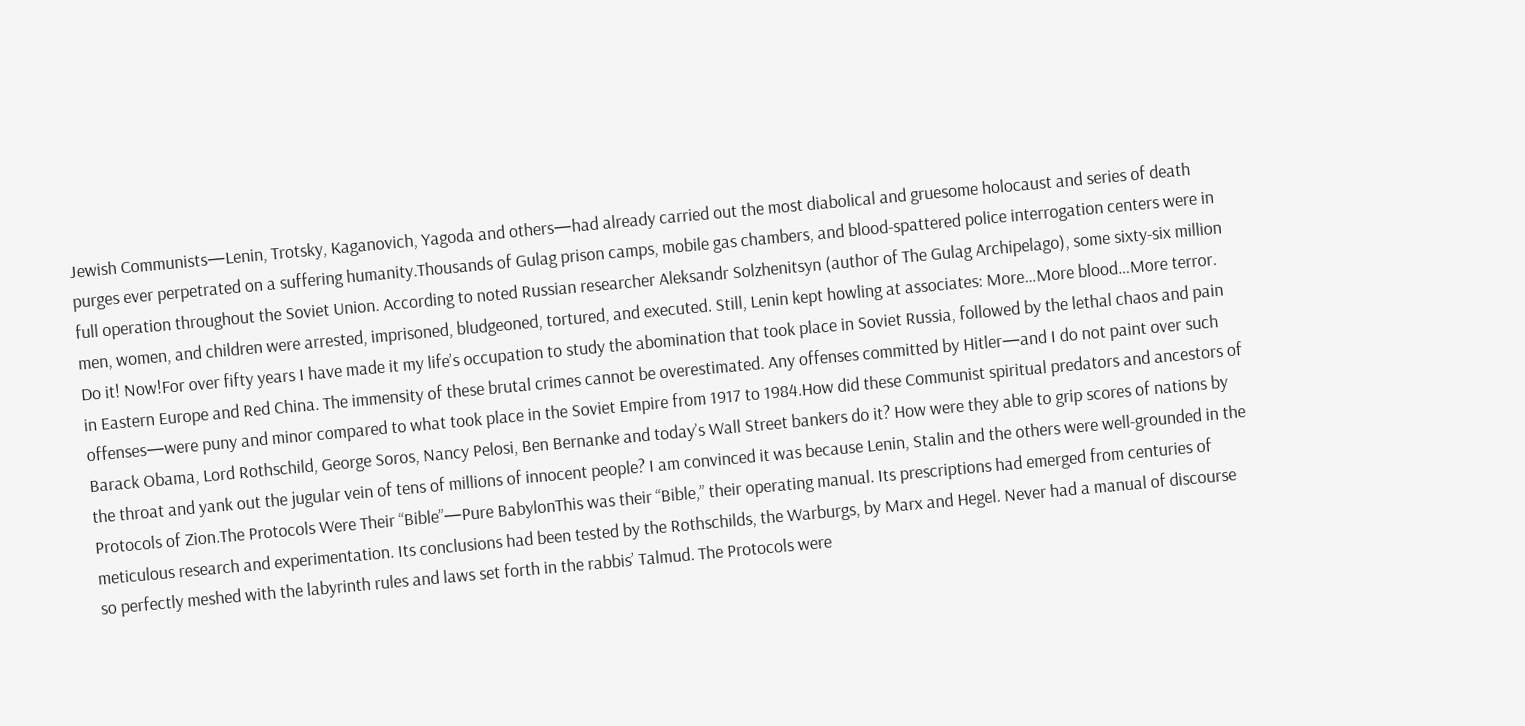Jewish Communists—Lenin, Trotsky, Kaganovich, Yagoda and others—had already carried out the most diabolical and gruesome holocaust and series of death purges ever perpetrated on a suffering humanity.Thousands of Gulag prison camps, mobile gas chambers, and blood-spattered police interrogation centers were in full operation throughout the Soviet Union. According to noted Russian researcher Aleksandr Solzhenitsyn (author of The Gulag Archipelago), some sixty-six million men, women, and children were arrested, imprisoned, bludgeoned, tortured, and executed. Still, Lenin kept howling at associates: More…More blood…More terror. Do it! Now!For over fifty years I have made it my life’s occupation to study the abomination that took place in Soviet Russia, followed by the lethal chaos and pain in Eastern Europe and Red China. The immensity of these brutal crimes cannot be overestimated. Any offenses committed by Hitler—and I do not paint over such offenses—were puny and minor compared to what took place in the Soviet Empire from 1917 to 1984.How did these Communist spiritual predators and ancestors of Barack Obama, Lord Rothschild, George Soros, Nancy Pelosi, Ben Bernanke and today’s Wall Street bankers do it? How were they able to grip scores of nations by the throat and yank out the jugular vein of tens of millions of innocent people? I am convinced it was because Lenin, Stalin and the others were well-grounded in the Protocols of Zion.The Protocols Were Their “Bible”—Pure BabylonThis was their “Bible,” their operating manual. Its prescriptions had emerged from centuries of meticulous research and experimentation. Its conclusions had been tested by the Rothschilds, the Warburgs, by Marx and Hegel. Never had a manual of discourse so perfectly meshed with the labyrinth rules and laws set forth in the rabbis’ Talmud. The Protocols were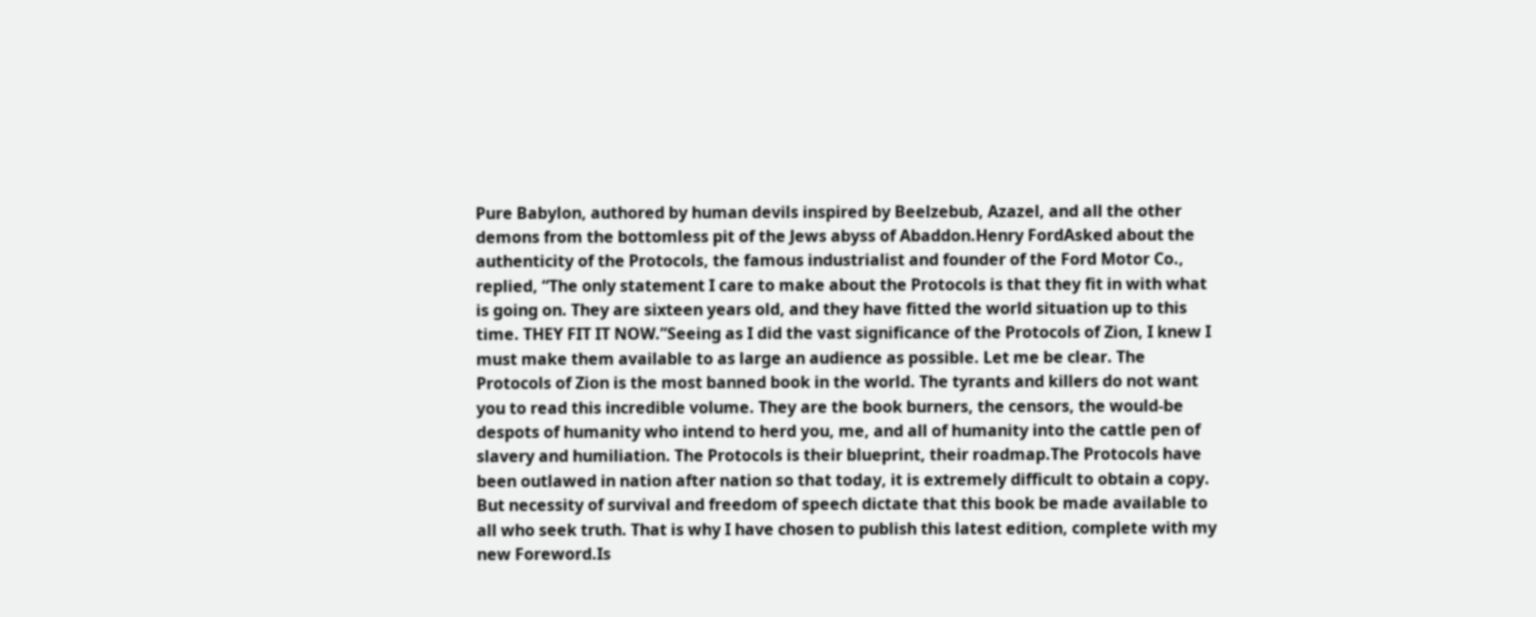Pure Babylon, authored by human devils inspired by Beelzebub, Azazel, and all the other demons from the bottomless pit of the Jews abyss of Abaddon.Henry FordAsked about the authenticity of the Protocols, the famous industrialist and founder of the Ford Motor Co., replied, “The only statement I care to make about the Protocols is that they fit in with what is going on. They are sixteen years old, and they have fitted the world situation up to this time. THEY FIT IT NOW.”Seeing as I did the vast significance of the Protocols of Zion, I knew I must make them available to as large an audience as possible. Let me be clear. The Protocols of Zion is the most banned book in the world. The tyrants and killers do not want you to read this incredible volume. They are the book burners, the censors, the would-be despots of humanity who intend to herd you, me, and all of humanity into the cattle pen of slavery and humiliation. The Protocols is their blueprint, their roadmap.The Protocols have been outlawed in nation after nation so that today, it is extremely difficult to obtain a copy. But necessity of survival and freedom of speech dictate that this book be made available to all who seek truth. That is why I have chosen to publish this latest edition, complete with my new Foreword.Is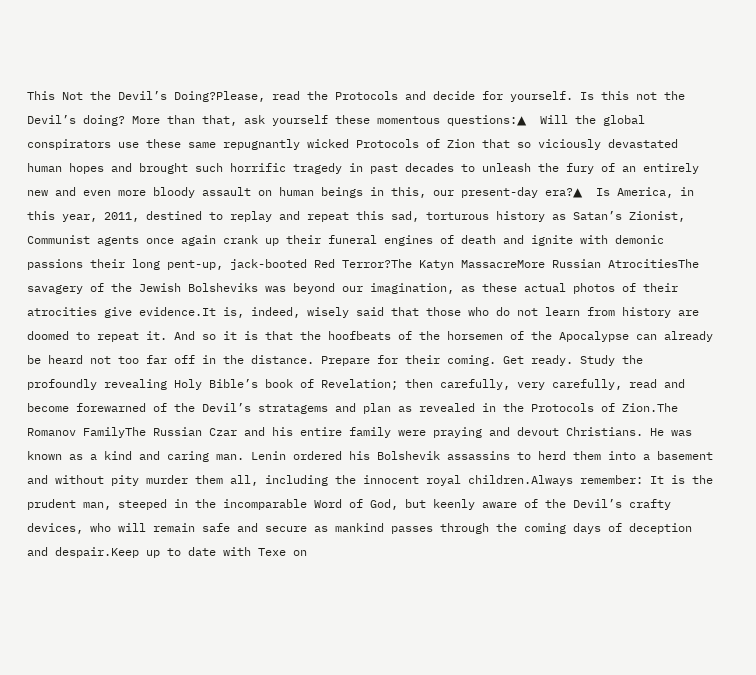This Not the Devil’s Doing?Please, read the Protocols and decide for yourself. Is this not the Devil’s doing? More than that, ask yourself these momentous questions:▲  Will the global conspirators use these same repugnantly wicked Protocols of Zion that so viciously devastated human hopes and brought such horrific tragedy in past decades to unleash the fury of an entirely new and even more bloody assault on human beings in this, our present-day era?▲  Is America, in this year, 2011, destined to replay and repeat this sad, torturous history as Satan’s Zionist, Communist agents once again crank up their funeral engines of death and ignite with demonic passions their long pent-up, jack-booted Red Terror?The Katyn MassacreMore Russian AtrocitiesThe savagery of the Jewish Bolsheviks was beyond our imagination, as these actual photos of their atrocities give evidence.It is, indeed, wisely said that those who do not learn from history are doomed to repeat it. And so it is that the hoofbeats of the horsemen of the Apocalypse can already be heard not too far off in the distance. Prepare for their coming. Get ready. Study the profoundly revealing Holy Bible’s book of Revelation; then carefully, very carefully, read and become forewarned of the Devil’s stratagems and plan as revealed in the Protocols of Zion.The Romanov FamilyThe Russian Czar and his entire family were praying and devout Christians. He was known as a kind and caring man. Lenin ordered his Bolshevik assassins to herd them into a basement and without pity murder them all, including the innocent royal children.Always remember: It is the prudent man, steeped in the incomparable Word of God, but keenly aware of the Devil’s crafty devices, who will remain safe and secure as mankind passes through the coming days of deception and despair.Keep up to date with Texe on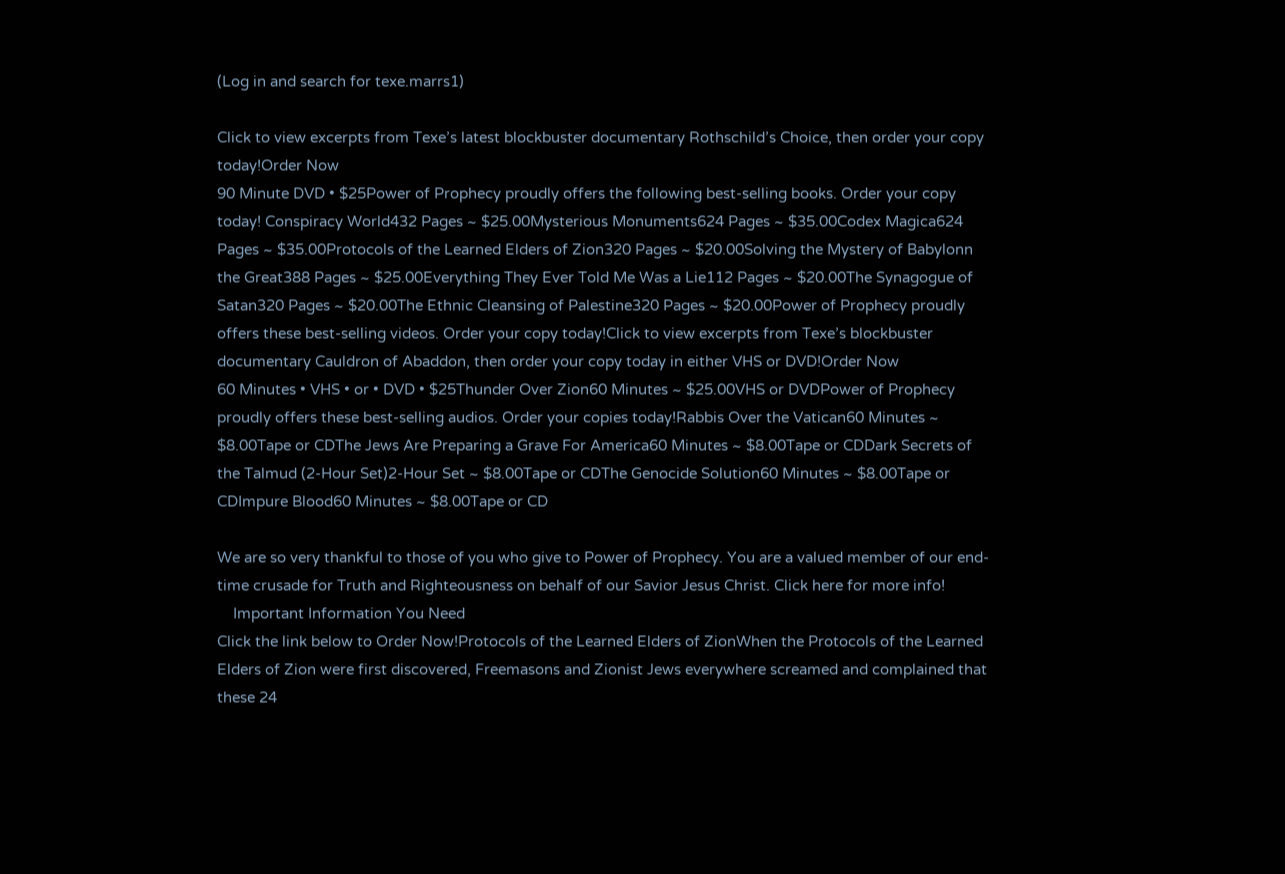(Log in and search for texe.marrs1)

Click to view excerpts from Texe’s latest blockbuster documentary Rothschild’s Choice, then order your copy today!Order Now
90 Minute DVD • $25Power of Prophecy proudly offers the following best-selling books. Order your copy today! Conspiracy World432 Pages ~ $25.00Mysterious Monuments624 Pages ~ $35.00Codex Magica624 Pages ~ $35.00Protocols of the Learned Elders of Zion320 Pages ~ $20.00Solving the Mystery of Babylonn the Great388 Pages ~ $25.00Everything They Ever Told Me Was a Lie112 Pages ~ $20.00The Synagogue of Satan320 Pages ~ $20.00The Ethnic Cleansing of Palestine320 Pages ~ $20.00Power of Prophecy proudly offers these best-selling videos. Order your copy today!Click to view excerpts from Texe’s blockbuster documentary Cauldron of Abaddon, then order your copy today in either VHS or DVD!Order Now
60 Minutes • VHS • or • DVD • $25Thunder Over Zion60 Minutes ~ $25.00VHS or DVDPower of Prophecy proudly offers these best-selling audios. Order your copies today!Rabbis Over the Vatican60 Minutes ~ $8.00Tape or CDThe Jews Are Preparing a Grave For America60 Minutes ~ $8.00Tape or CDDark Secrets of the Talmud (2-Hour Set)2-Hour Set ~ $8.00Tape or CDThe Genocide Solution60 Minutes ~ $8.00Tape or CDImpure Blood60 Minutes ~ $8.00Tape or CD

We are so very thankful to those of you who give to Power of Prophecy. You are a valued member of our end-time crusade for Truth and Righteousness on behalf of our Savior Jesus Christ. Click here for more info!
    Important Information You Need
Click the link below to Order Now!Protocols of the Learned Elders of ZionWhen the Protocols of the Learned Elders of Zion were first discovered, Freemasons and Zionist Jews everywhere screamed and complained that these 24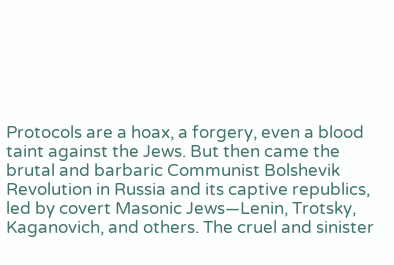Protocols are a hoax, a forgery, even a blood taint against the Jews. But then came the brutal and barbaric Communist Bolshevik Revolution in Russia and its captive republics, led by covert Masonic Jews—Lenin, Trotsky, Kaganovich, and others. The cruel and sinister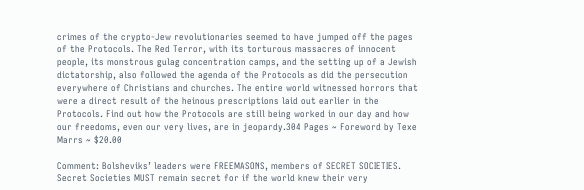crimes of the crypto-Jew revolutionaries seemed to have jumped off the pages of the Protocols. The Red Terror, with its torturous massacres of innocent people, its monstrous gulag concentration camps, and the setting up of a Jewish dictatorship, also followed the agenda of the Protocols as did the persecution everywhere of Christians and churches. The entire world witnessed horrors that were a direct result of the heinous prescriptions laid out earlier in the Protocols. Find out how the Protocols are still being worked in our day and how our freedoms, even our very lives, are in jeopardy.304 Pages ~ Foreword by Texe Marrs ~ $20.00

Comment: Bolsheviks’ leaders were FREEMASONS, members of SECRET SOCIETIES. Secret Societies MUST remain secret for if the world knew their very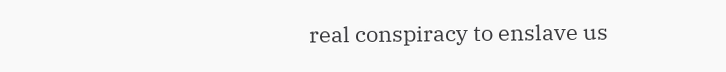real conspiracy to enslave us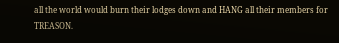all the world would burn their lodges down and HANG all their members for TREASON.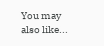You may also like...